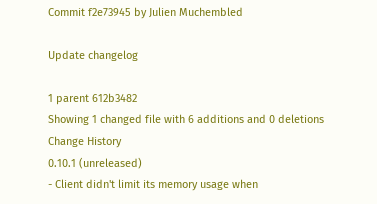Commit f2e73945 by Julien Muchembled

Update changelog

1 parent 612b3482
Showing 1 changed file with 6 additions and 0 deletions
Change History
0.10.1 (unreleased)
- Client didn't limit its memory usage when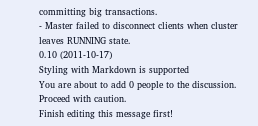committing big transactions.
- Master failed to disconnect clients when cluster leaves RUNNING state.
0.10 (2011-10-17)
Styling with Markdown is supported
You are about to add 0 people to the discussion. Proceed with caution.
Finish editing this message first!